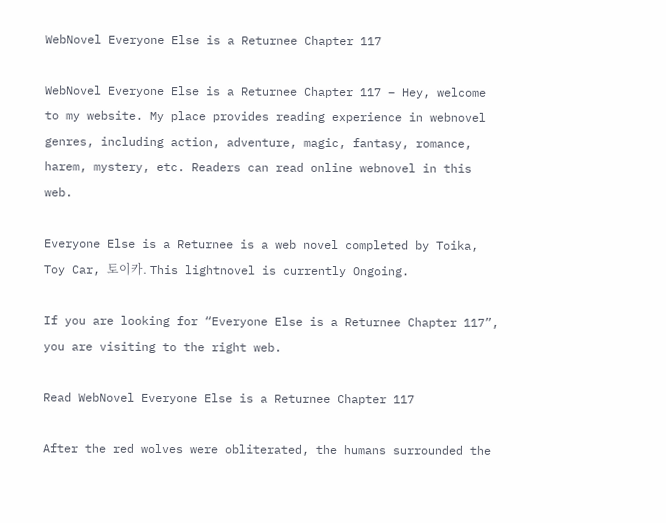WebNovel Everyone Else is a Returnee Chapter 117

WebNovel Everyone Else is a Returnee Chapter 117 – Hey, welcome to my website. My place provides reading experience in webnovel genres, including action, adventure, magic, fantasy, romance, harem, mystery, etc. Readers can read online webnovel in this web.

Everyone Else is a Returnee is a web novel completed by Toika, Toy Car, 토이카. This lightnovel is currently Ongoing.

If you are looking for “Everyone Else is a Returnee Chapter 117”, you are visiting to the right web.

Read WebNovel Everyone Else is a Returnee Chapter 117

After the red wolves were obliterated, the humans surrounded the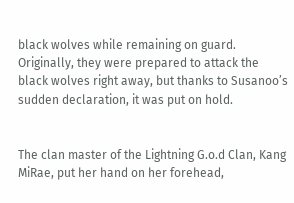black wolves while remaining on guard. Originally, they were prepared to attack the black wolves right away, but thanks to Susanoo’s sudden declaration, it was put on hold.


The clan master of the Lightning G.o.d Clan, Kang MiRae, put her hand on her forehead,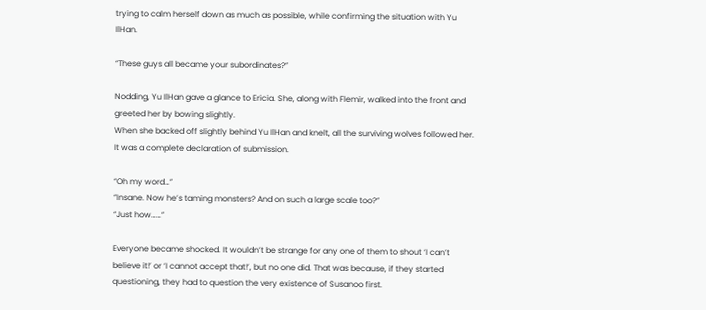trying to calm herself down as much as possible, while confirming the situation with Yu IlHan.

“These guys all became your subordinates?”

Nodding, Yu IlHan gave a glance to Ericia. She, along with Flemir, walked into the front and greeted her by bowing slightly.
When she backed off slightly behind Yu IlHan and knelt, all the surviving wolves followed her. It was a complete declaration of submission.

“Oh my word…”
“Insane. Now he’s taming monsters? And on such a large scale too?”
“Just how……”

Everyone became shocked. It wouldn’t be strange for any one of them to shout ‘I can’t believe it!’ or ‘I cannot accept that!’, but no one did. That was because, if they started questioning, they had to question the very existence of Susanoo first.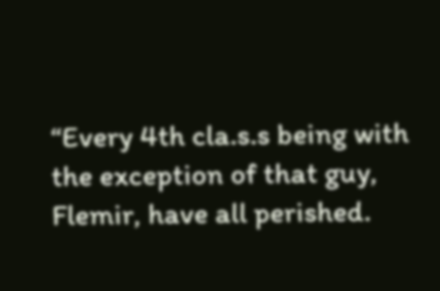“Every 4th cla.s.s being with the exception of that guy, Flemir, have all perished.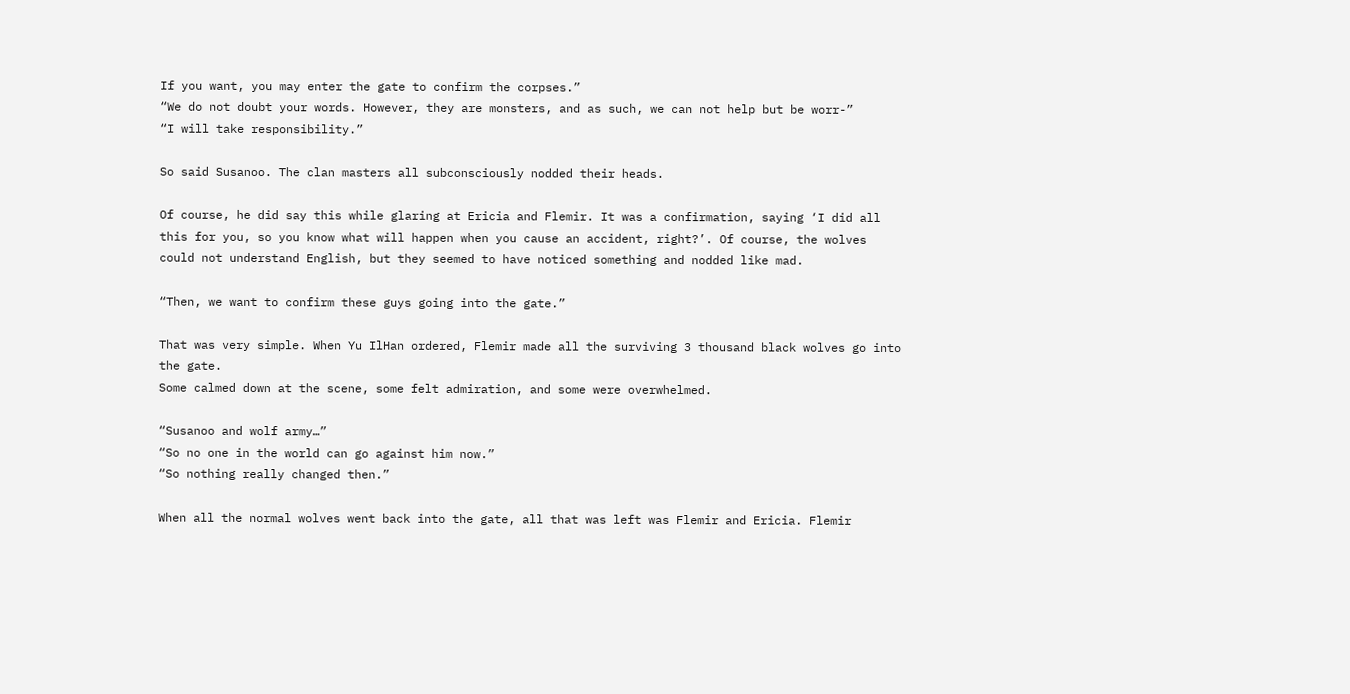If you want, you may enter the gate to confirm the corpses.”
“We do not doubt your words. However, they are monsters, and as such, we can not help but be worr-”
“I will take responsibility.”

So said Susanoo. The clan masters all subconsciously nodded their heads.

Of course, he did say this while glaring at Ericia and Flemir. It was a confirmation, saying ‘I did all this for you, so you know what will happen when you cause an accident, right?’. Of course, the wolves could not understand English, but they seemed to have noticed something and nodded like mad.

“Then, we want to confirm these guys going into the gate.”

That was very simple. When Yu IlHan ordered, Flemir made all the surviving 3 thousand black wolves go into the gate.
Some calmed down at the scene, some felt admiration, and some were overwhelmed.

“Susanoo and wolf army…”
“So no one in the world can go against him now.”
“So nothing really changed then.”

When all the normal wolves went back into the gate, all that was left was Flemir and Ericia. Flemir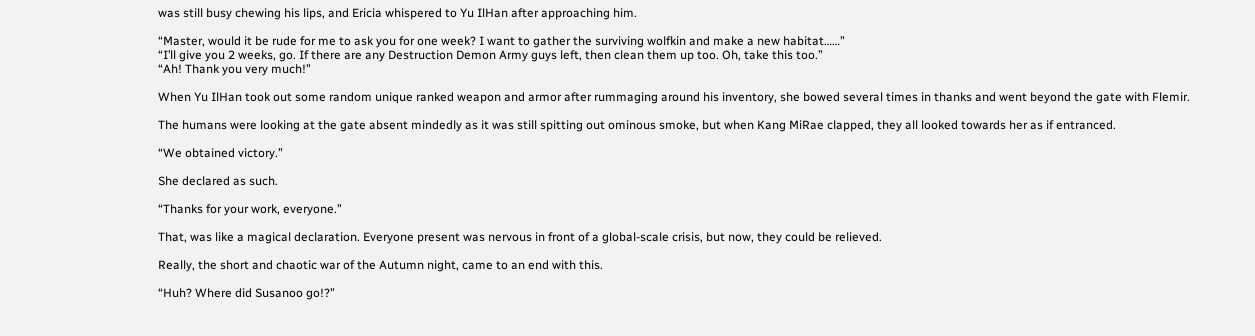was still busy chewing his lips, and Ericia whispered to Yu IlHan after approaching him.

“Master, would it be rude for me to ask you for one week? I want to gather the surviving wolfkin and make a new habitat……”
“I’ll give you 2 weeks, go. If there are any Destruction Demon Army guys left, then clean them up too. Oh, take this too.”
“Ah! Thank you very much!”

When Yu IlHan took out some random unique ranked weapon and armor after rummaging around his inventory, she bowed several times in thanks and went beyond the gate with Flemir.

The humans were looking at the gate absent mindedly as it was still spitting out ominous smoke, but when Kang MiRae clapped, they all looked towards her as if entranced.

“We obtained victory.”

She declared as such.

“Thanks for your work, everyone.”

That, was like a magical declaration. Everyone present was nervous in front of a global-scale crisis, but now, they could be relieved.

Really, the short and chaotic war of the Autumn night, came to an end with this.

“Huh? Where did Susanoo go!?”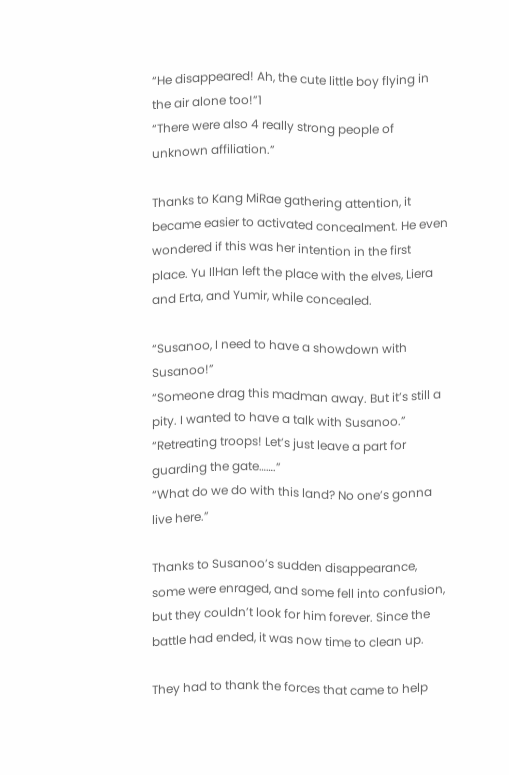“He disappeared! Ah, the cute little boy flying in the air alone too!”1
“There were also 4 really strong people of unknown affiliation.”

Thanks to Kang MiRae gathering attention, it became easier to activated concealment. He even wondered if this was her intention in the first place. Yu IlHan left the place with the elves, Liera and Erta, and Yumir, while concealed.

“Susanoo, I need to have a showdown with Susanoo!”
“Someone drag this madman away. But it’s still a pity. I wanted to have a talk with Susanoo.”
“Retreating troops! Let’s just leave a part for guarding the gate…….”
“What do we do with this land? No one’s gonna live here.”

Thanks to Susanoo’s sudden disappearance, some were enraged, and some fell into confusion, but they couldn’t look for him forever. Since the battle had ended, it was now time to clean up.

They had to thank the forces that came to help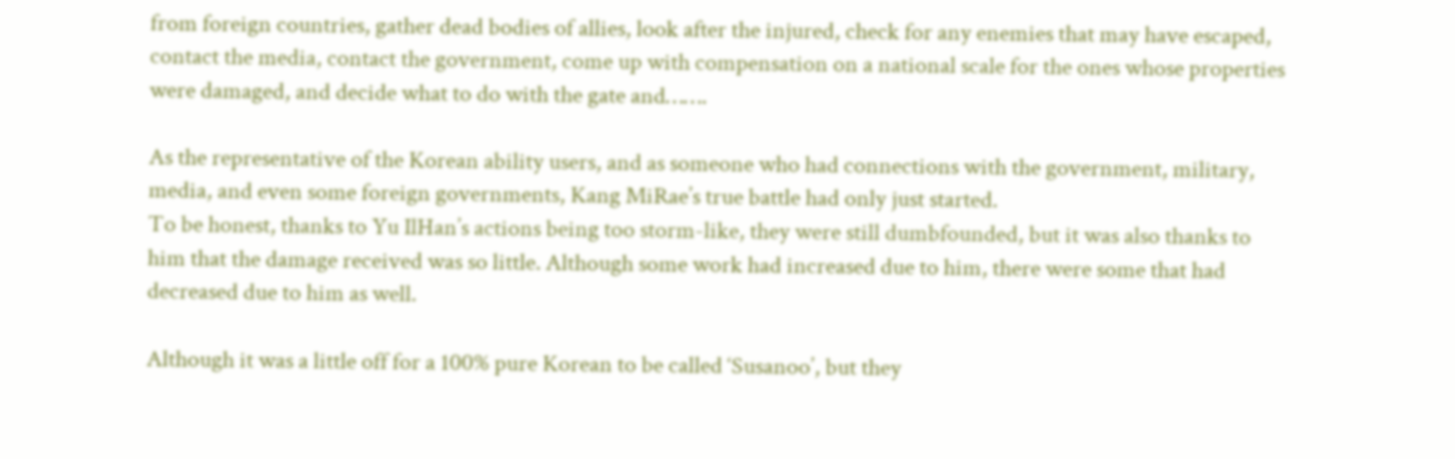from foreign countries, gather dead bodies of allies, look after the injured, check for any enemies that may have escaped, contact the media, contact the government, come up with compensation on a national scale for the ones whose properties were damaged, and decide what to do with the gate and…….

As the representative of the Korean ability users, and as someone who had connections with the government, military, media, and even some foreign governments, Kang MiRae’s true battle had only just started.
To be honest, thanks to Yu IlHan’s actions being too storm-like, they were still dumbfounded, but it was also thanks to him that the damage received was so little. Although some work had increased due to him, there were some that had decreased due to him as well.

Although it was a little off for a 100% pure Korean to be called ‘Susanoo’, but they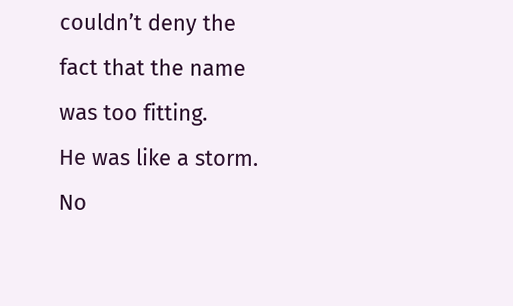couldn’t deny the fact that the name was too fitting.
He was like a storm. No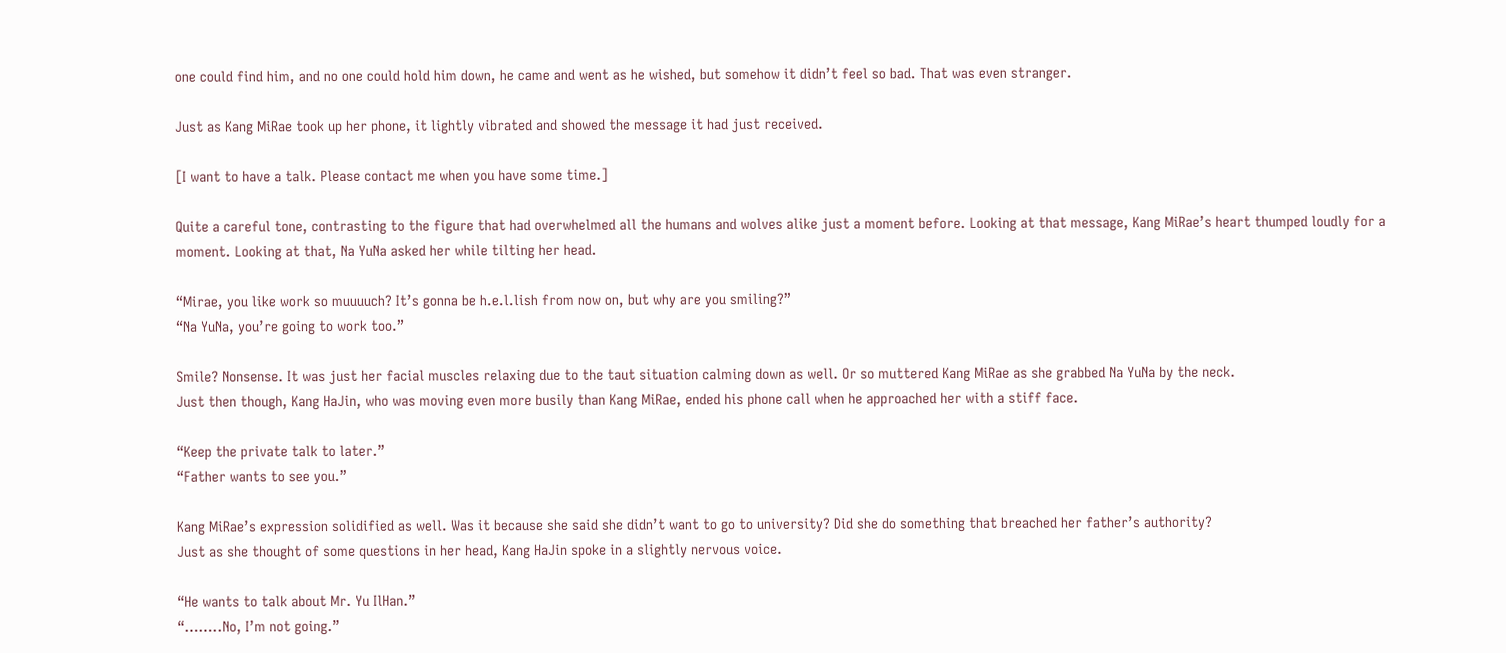one could find him, and no one could hold him down, he came and went as he wished, but somehow it didn’t feel so bad. That was even stranger.

Just as Kang MiRae took up her phone, it lightly vibrated and showed the message it had just received.

[I want to have a talk. Please contact me when you have some time.]

Quite a careful tone, contrasting to the figure that had overwhelmed all the humans and wolves alike just a moment before. Looking at that message, Kang MiRae’s heart thumped loudly for a moment. Looking at that, Na YuNa asked her while tilting her head.

“Mirae, you like work so muuuuch? It’s gonna be h.e.l.lish from now on, but why are you smiling?”
“Na YuNa, you’re going to work too.”

Smile? Nonsense. It was just her facial muscles relaxing due to the taut situation calming down as well. Or so muttered Kang MiRae as she grabbed Na YuNa by the neck.
Just then though, Kang HaJin, who was moving even more busily than Kang MiRae, ended his phone call when he approached her with a stiff face.

“Keep the private talk to later.”
“Father wants to see you.”

Kang MiRae’s expression solidified as well. Was it because she said she didn’t want to go to university? Did she do something that breached her father’s authority?
Just as she thought of some questions in her head, Kang HaJin spoke in a slightly nervous voice.

“He wants to talk about Mr. Yu IlHan.”
“……..No, I’m not going.”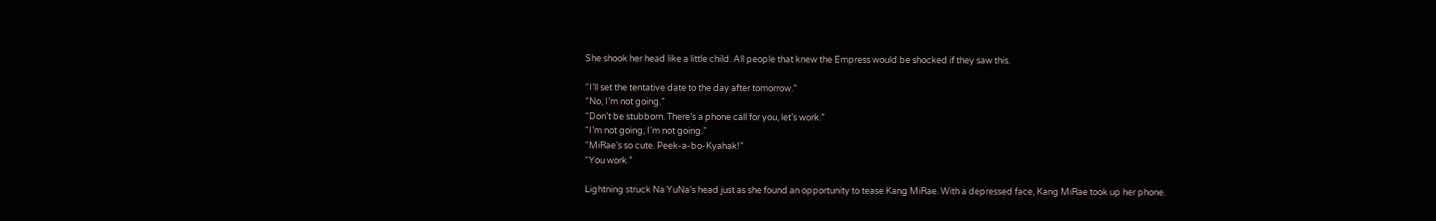She shook her head like a little child. All people that knew the Empress would be shocked if they saw this.

“I’ll set the tentative date to the day after tomorrow.”
“No, I’m not going.”
“Don’t be stubborn. There’s a phone call for you, let’s work.”
“I’m not going, I’m not going.”
“MiRae’s so cute. Peek-a-bo-Kyahak!”
“You work.”

Lightning struck Na YuNa’s head just as she found an opportunity to tease Kang MiRae. With a depressed face, Kang MiRae took up her phone.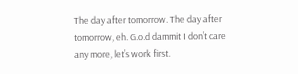The day after tomorrow. The day after tomorrow, eh. G.o.d dammit I don’t care any more, let’s work first.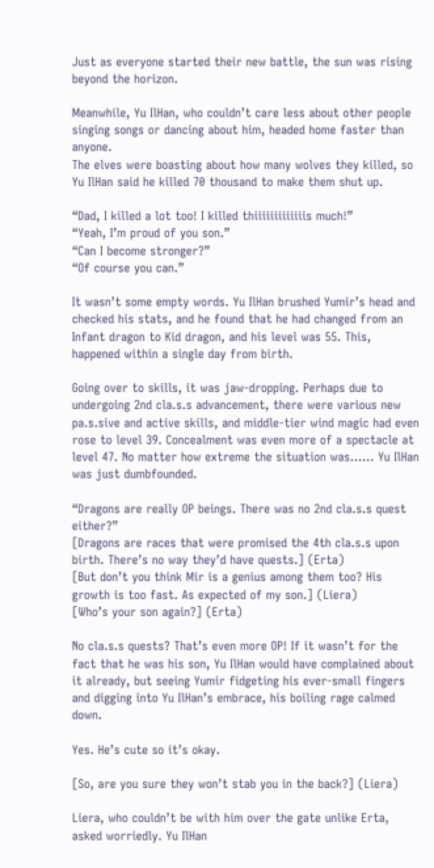Just as everyone started their new battle, the sun was rising beyond the horizon.

Meanwhile, Yu IlHan, who couldn’t care less about other people singing songs or dancing about him, headed home faster than anyone.
The elves were boasting about how many wolves they killed, so Yu IlHan said he killed 70 thousand to make them shut up.

“Dad, I killed a lot too! I killed thiiiiiiiiiiiiis much!”
“Yeah, I’m proud of you son.”
“Can I become stronger?”
“Of course you can.”

It wasn’t some empty words. Yu IlHan brushed Yumir’s head and checked his stats, and he found that he had changed from an Infant dragon to Kid dragon, and his level was 55. This, happened within a single day from birth.

Going over to skills, it was jaw-dropping. Perhaps due to undergoing 2nd cla.s.s advancement, there were various new pa.s.sive and active skills, and middle-tier wind magic had even rose to level 39. Concealment was even more of a spectacle at level 47. No matter how extreme the situation was…… Yu IlHan was just dumbfounded.

“Dragons are really OP beings. There was no 2nd cla.s.s quest either?”
[Dragons are races that were promised the 4th cla.s.s upon birth. There’s no way they’d have quests.] (Erta)
[But don’t you think Mir is a genius among them too? His growth is too fast. As expected of my son.] (Liera)
[Who’s your son again?] (Erta)

No cla.s.s quests? That’s even more OP! If it wasn’t for the fact that he was his son, Yu IlHan would have complained about it already, but seeing Yumir fidgeting his ever-small fingers and digging into Yu IlHan’s embrace, his boiling rage calmed down.

Yes. He’s cute so it’s okay.

[So, are you sure they won’t stab you in the back?] (Liera)

Liera, who couldn’t be with him over the gate unlike Erta, asked worriedly. Yu IlHan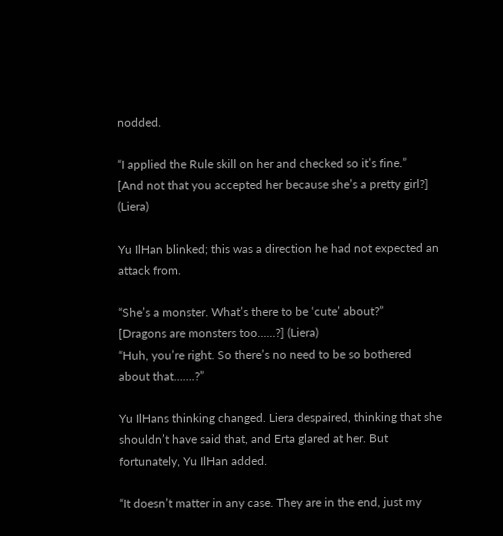nodded.

“I applied the Rule skill on her and checked so it’s fine.”
[And not that you accepted her because she’s a pretty girl?] (Liera)

Yu IlHan blinked; this was a direction he had not expected an attack from.

“She’s a monster. What’s there to be ‘cute’ about?”
[Dragons are monsters too……?] (Liera)
“Huh, you’re right. So there’s no need to be so bothered about that…….?”

Yu IlHans thinking changed. Liera despaired, thinking that she shouldn’t have said that, and Erta glared at her. But fortunately, Yu IlHan added.

“It doesn’t matter in any case. They are in the end, just my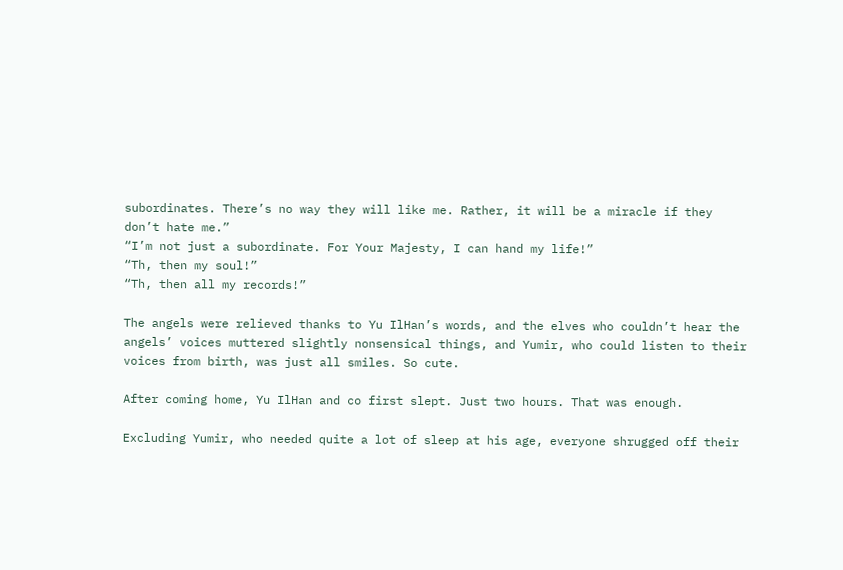subordinates. There’s no way they will like me. Rather, it will be a miracle if they don’t hate me.”
“I’m not just a subordinate. For Your Majesty, I can hand my life!”
“Th, then my soul!”
“Th, then all my records!”

The angels were relieved thanks to Yu IlHan’s words, and the elves who couldn’t hear the angels’ voices muttered slightly nonsensical things, and Yumir, who could listen to their voices from birth, was just all smiles. So cute.

After coming home, Yu IlHan and co first slept. Just two hours. That was enough.

Excluding Yumir, who needed quite a lot of sleep at his age, everyone shrugged off their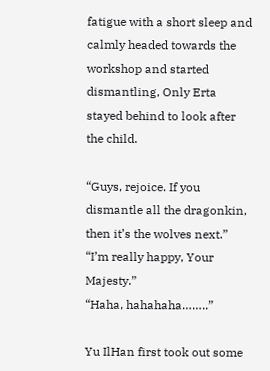fatigue with a short sleep and calmly headed towards the workshop and started dismantling, Only Erta stayed behind to look after the child.

“Guys, rejoice. If you dismantle all the dragonkin, then it’s the wolves next.”
“I’m really happy, Your Majesty.”
“Haha, hahahaha……..”

Yu IlHan first took out some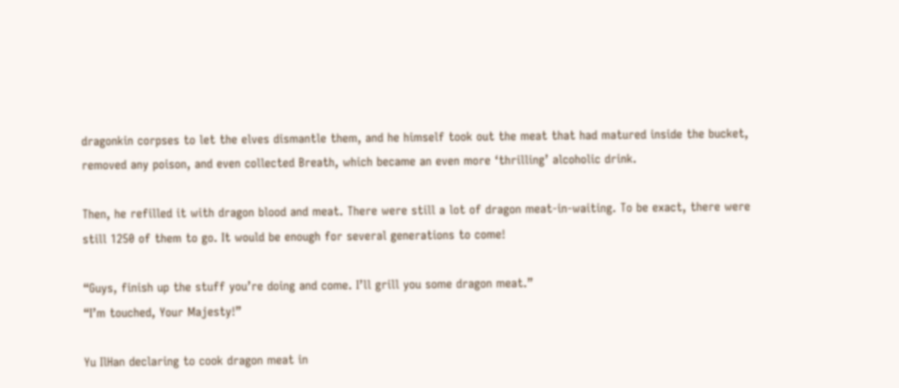dragonkin corpses to let the elves dismantle them, and he himself took out the meat that had matured inside the bucket, removed any poison, and even collected Breath, which became an even more ‘thrilling’ alcoholic drink.

Then, he refilled it with dragon blood and meat. There were still a lot of dragon meat-in-waiting. To be exact, there were still 1250 of them to go. It would be enough for several generations to come!

“Guys, finish up the stuff you’re doing and come. I’ll grill you some dragon meat.”
“I’m touched, Your Majesty!”

Yu IlHan declaring to cook dragon meat in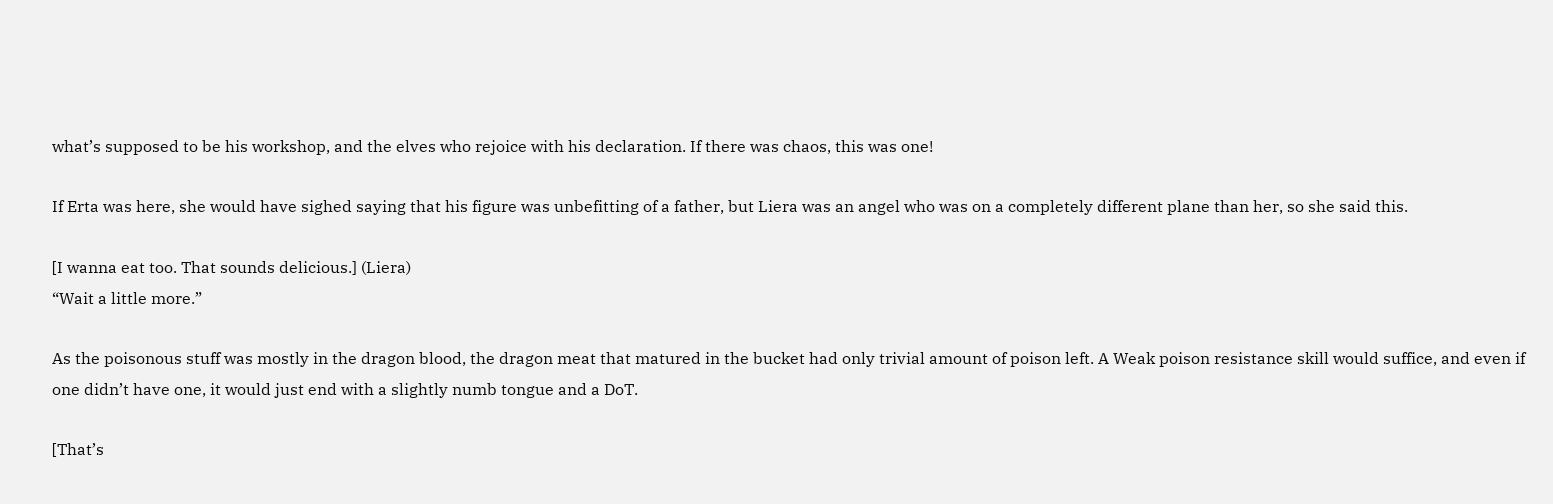what’s supposed to be his workshop, and the elves who rejoice with his declaration. If there was chaos, this was one!

If Erta was here, she would have sighed saying that his figure was unbefitting of a father, but Liera was an angel who was on a completely different plane than her, so she said this.

[I wanna eat too. That sounds delicious.] (Liera)
“Wait a little more.”

As the poisonous stuff was mostly in the dragon blood, the dragon meat that matured in the bucket had only trivial amount of poison left. A Weak poison resistance skill would suffice, and even if one didn’t have one, it would just end with a slightly numb tongue and a DoT.

[That’s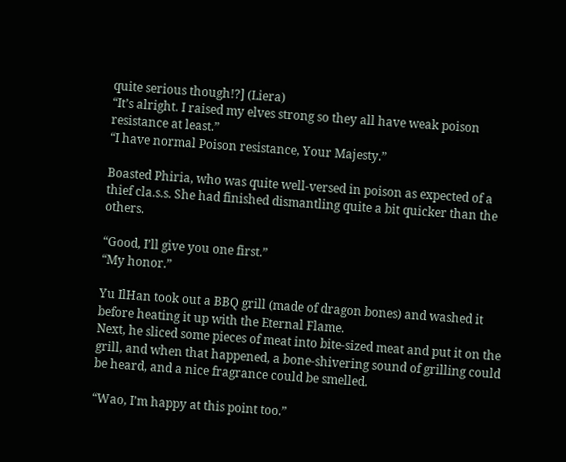quite serious though!?] (Liera)
“It’s alright. I raised my elves strong so they all have weak poison resistance at least.”
“I have normal Poison resistance, Your Majesty.”

Boasted Phiria, who was quite well-versed in poison as expected of a thief cla.s.s. She had finished dismantling quite a bit quicker than the others.

“Good, I’ll give you one first.”
“My honor.”

Yu IlHan took out a BBQ grill (made of dragon bones) and washed it before heating it up with the Eternal Flame.
Next, he sliced some pieces of meat into bite-sized meat and put it on the grill, and when that happened, a bone-shivering sound of grilling could be heard, and a nice fragrance could be smelled.

“Wao, I’m happy at this point too.”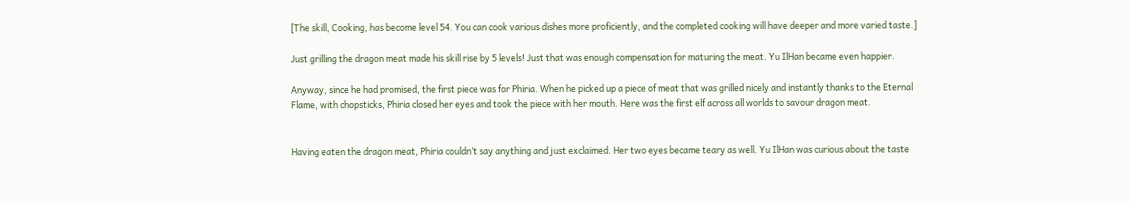[The skill, Cooking, has become level 54. You can cook various dishes more proficiently, and the completed cooking will have deeper and more varied taste.]

Just grilling the dragon meat made his skill rise by 5 levels! Just that was enough compensation for maturing the meat. Yu IlHan became even happier.

Anyway, since he had promised, the first piece was for Phiria. When he picked up a piece of meat that was grilled nicely and instantly thanks to the Eternal Flame, with chopsticks, Phiria closed her eyes and took the piece with her mouth. Here was the first elf across all worlds to savour dragon meat.


Having eaten the dragon meat, Phiria couldn’t say anything and just exclaimed. Her two eyes became teary as well. Yu IlHan was curious about the taste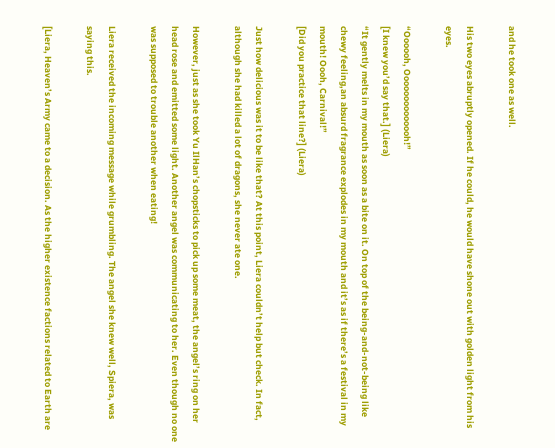and he took one as well.

His two eyes abruptly opened. If he could, he would have shone out with golden light from his eyes.

“Oooooh, Oooooooooooooh!”
[I knew you’d say that.] (Liera)
“It gently melts in my mouth as soon as a bite on it. On top of the being-and-not-being like chewy feeling,an absurd fragrance explodes in my mouth and it’s as if there’s a festival in my mouth! Oooh, Carnival!”
[Did you practice that line?] (Liera)

Just how delicious was it to be like that? At this point, Liera couldn’t help but check. In fact, although she had killed a lot of dragons, she never ate one.

However, just as she took Yu IlHan’s chopsticks to pick up some meat, the angel’s ring on her head rose and emitted some light. Another angel was communicating to her. Even though no one was supposed to trouble another when eating!

Liera received the incoming message while grumbling. The angel she knew well, Spiera, was saying this.

[Liera, Heaven’s Army came to a decision. As the higher existence factions related to Earth are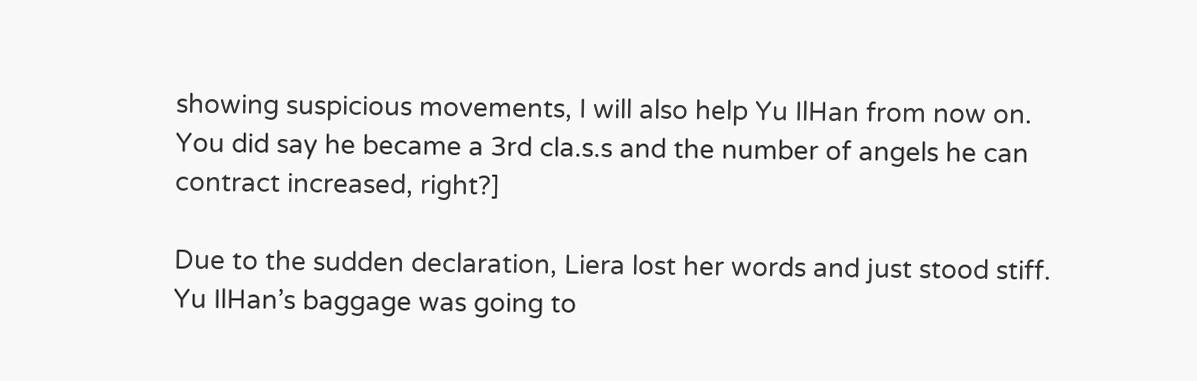showing suspicious movements, I will also help Yu IlHan from now on. You did say he became a 3rd cla.s.s and the number of angels he can contract increased, right?]

Due to the sudden declaration, Liera lost her words and just stood stiff.
Yu IlHan’s baggage was going to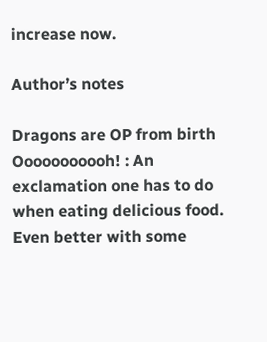increase now.

Author’s notes

Dragons are OP from birth
Ooooooooooh! : An exclamation one has to do when eating delicious food. Even better with some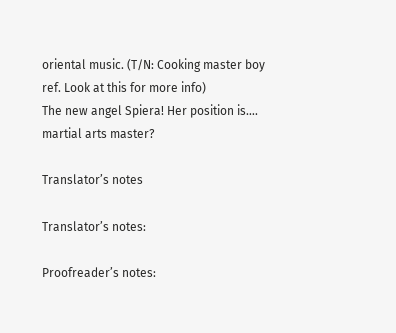oriental music. (T/N: Cooking master boy ref. Look at this for more info)
The new angel Spiera! Her position is…. martial arts master?

Translator’s notes

Translator’s notes:

Proofreader’s notes: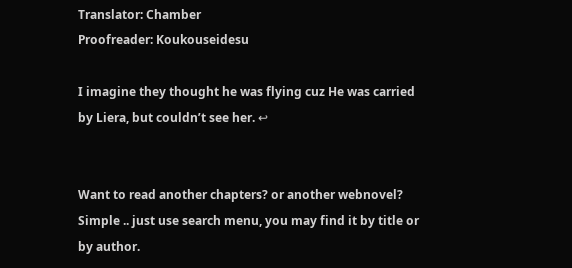Translator: Chamber
Proofreader: Koukouseidesu

I imagine they thought he was flying cuz He was carried by Liera, but couldn’t see her. ↩


Want to read another chapters? or another webnovel? Simple .. just use search menu, you may find it by title or by author.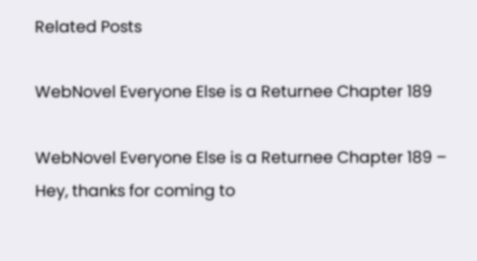Related Posts

WebNovel Everyone Else is a Returnee Chapter 189

WebNovel Everyone Else is a Returnee Chapter 189 – Hey, thanks for coming to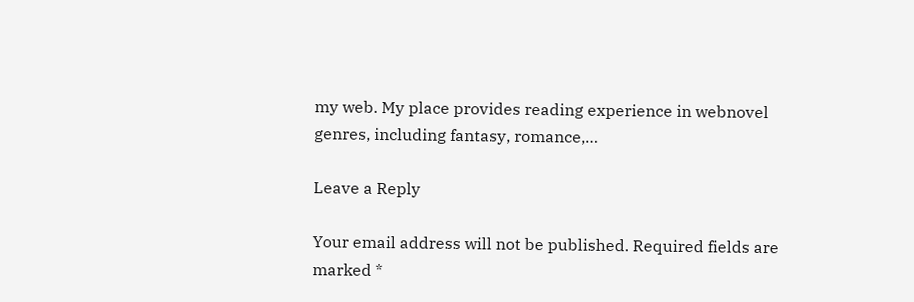my web. My place provides reading experience in webnovel genres, including fantasy, romance,…

Leave a Reply

Your email address will not be published. Required fields are marked *